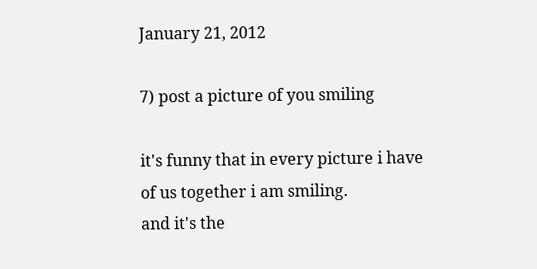January 21, 2012

7) post a picture of you smiling

it's funny that in every picture i have of us together i am smiling.
and it's the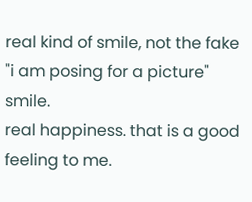real kind of smile, not the fake "i am posing for a picture" smile.
real happiness. that is a good feeling to me.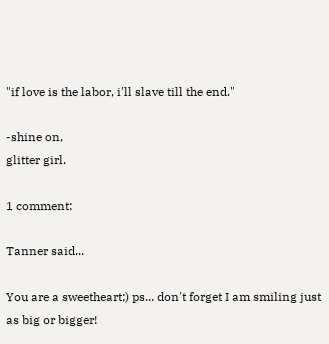"if love is the labor, i'll slave till the end."

-shine on,
glitter girl.

1 comment:

Tanner said...

You are a sweetheart;) ps... don't forget I am smiling just as big or bigger!